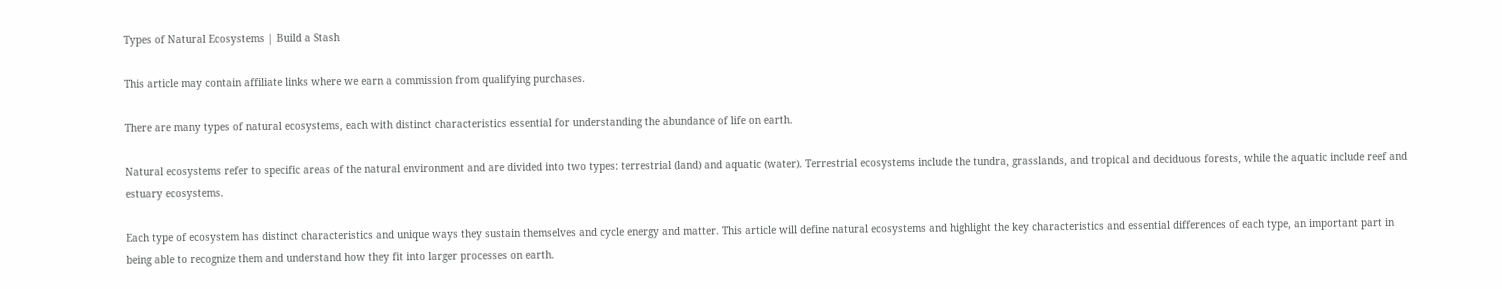Types of Natural Ecosystems | Build a Stash

This article may contain affiliate links where we earn a commission from qualifying purchases.

There are many types of natural ecosystems, each with distinct characteristics essential for understanding the abundance of life on earth.

Natural ecosystems refer to specific areas of the natural environment and are divided into two types: terrestrial (land) and aquatic (water). Terrestrial ecosystems include the tundra, grasslands, and tropical and deciduous forests, while the aquatic include reef and estuary ecosystems.

Each type of ecosystem has distinct characteristics and unique ways they sustain themselves and cycle energy and matter. This article will define natural ecosystems and highlight the key characteristics and essential differences of each type, an important part in being able to recognize them and understand how they fit into larger processes on earth.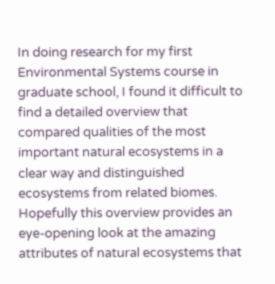In doing research for my first Environmental Systems course in graduate school, I found it difficult to find a detailed overview that compared qualities of the most important natural ecosystems in a clear way and distinguished ecosystems from related biomes. Hopefully this overview provides an eye-opening look at the amazing attributes of natural ecosystems that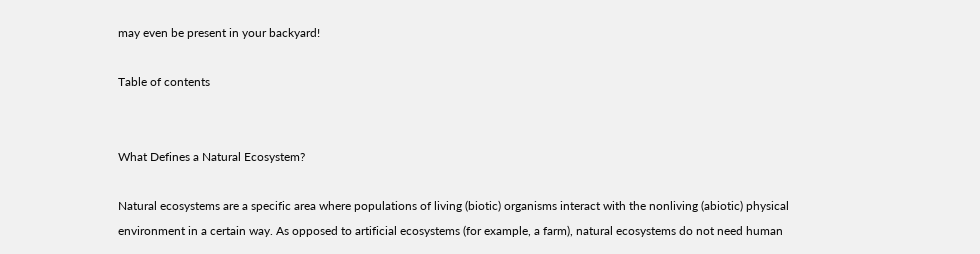may even be present in your backyard!

Table of contents


What Defines a Natural Ecosystem?

Natural ecosystems are a specific area where populations of living (biotic) organisms interact with the nonliving (abiotic) physical environment in a certain way. As opposed to artificial ecosystems (for example, a farm), natural ecosystems do not need human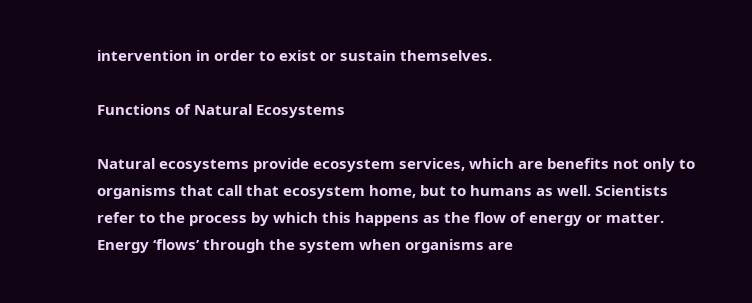intervention in order to exist or sustain themselves.

Functions of Natural Ecosystems

Natural ecosystems provide ecosystem services, which are benefits not only to organisms that call that ecosystem home, but to humans as well. Scientists refer to the process by which this happens as the flow of energy or matter. Energy ‘flows’ through the system when organisms are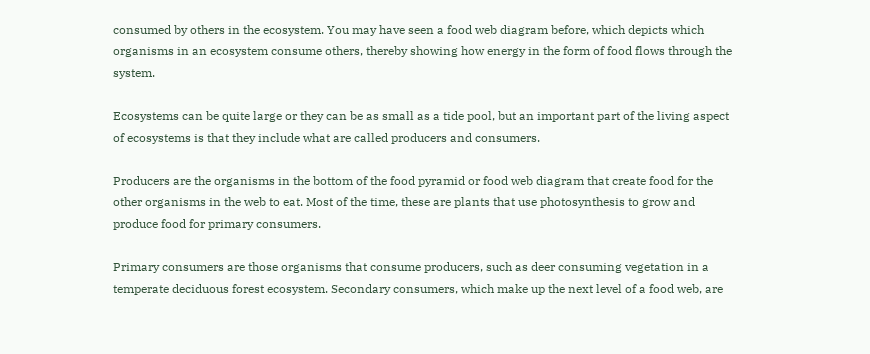consumed by others in the ecosystem. You may have seen a food web diagram before, which depicts which organisms in an ecosystem consume others, thereby showing how energy in the form of food flows through the system.

Ecosystems can be quite large or they can be as small as a tide pool, but an important part of the living aspect of ecosystems is that they include what are called producers and consumers.

Producers are the organisms in the bottom of the food pyramid or food web diagram that create food for the other organisms in the web to eat. Most of the time, these are plants that use photosynthesis to grow and produce food for primary consumers.

Primary consumers are those organisms that consume producers, such as deer consuming vegetation in a temperate deciduous forest ecosystem. Secondary consumers, which make up the next level of a food web, are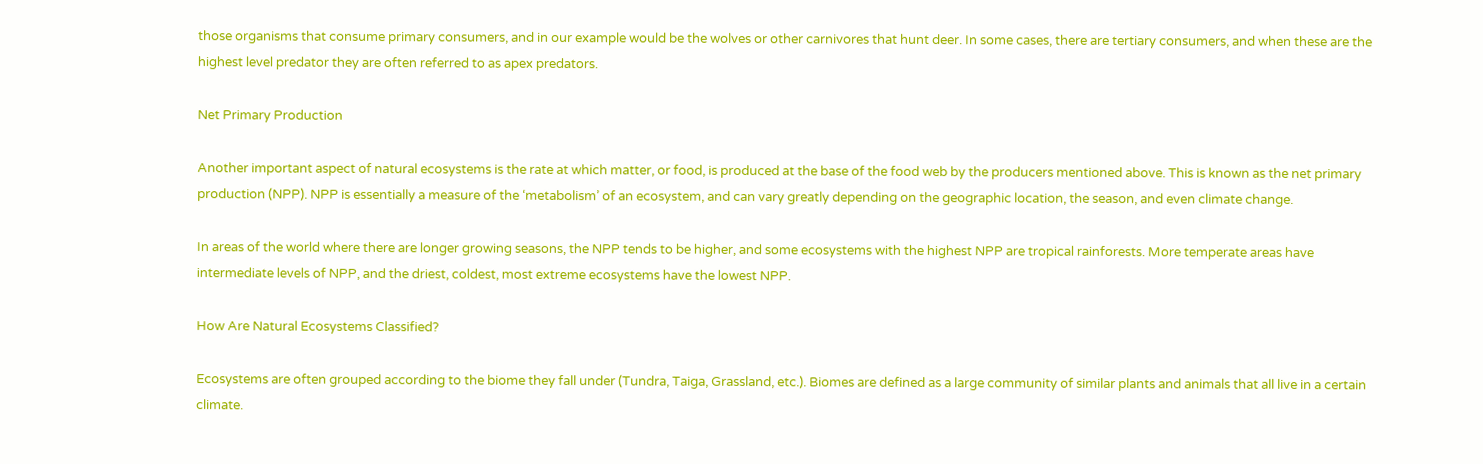those organisms that consume primary consumers, and in our example would be the wolves or other carnivores that hunt deer. In some cases, there are tertiary consumers, and when these are the highest level predator they are often referred to as apex predators.

Net Primary Production

Another important aspect of natural ecosystems is the rate at which matter, or food, is produced at the base of the food web by the producers mentioned above. This is known as the net primary production (NPP). NPP is essentially a measure of the ‘metabolism’ of an ecosystem, and can vary greatly depending on the geographic location, the season, and even climate change.

In areas of the world where there are longer growing seasons, the NPP tends to be higher, and some ecosystems with the highest NPP are tropical rainforests. More temperate areas have intermediate levels of NPP, and the driest, coldest, most extreme ecosystems have the lowest NPP.

How Are Natural Ecosystems Classified?

Ecosystems are often grouped according to the biome they fall under (Tundra, Taiga, Grassland, etc.). Biomes are defined as a large community of similar plants and animals that all live in a certain climate.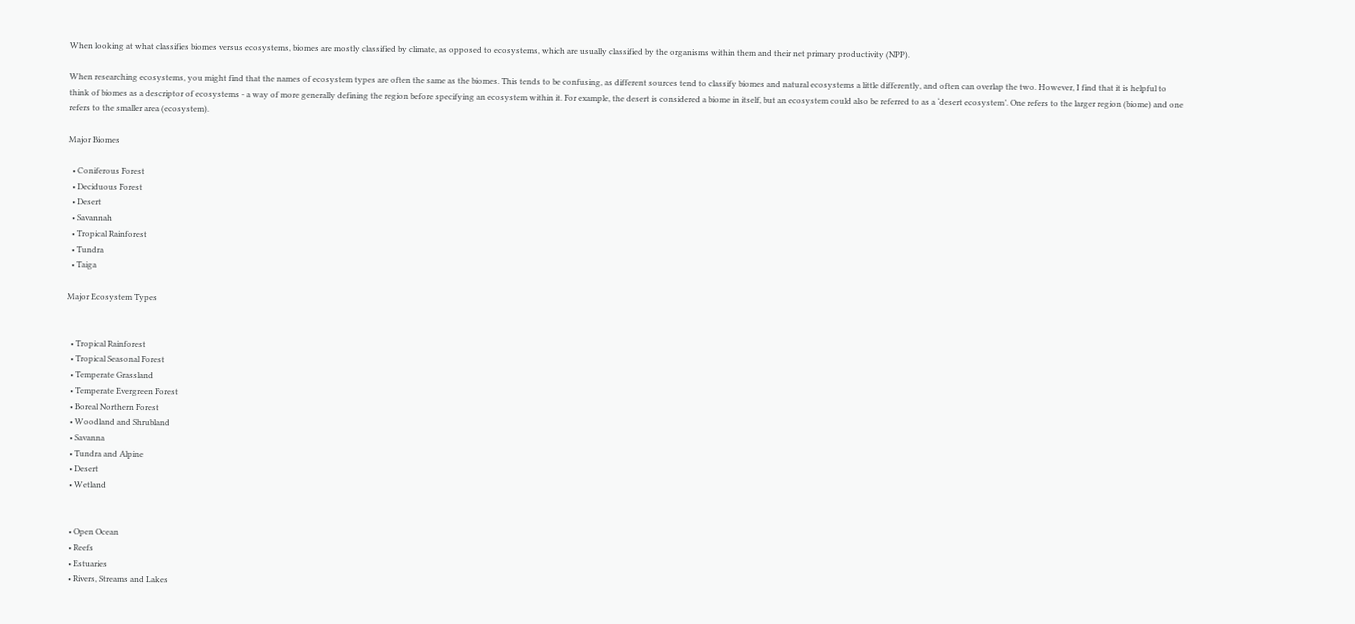When looking at what classifies biomes versus ecosystems, biomes are mostly classified by climate, as opposed to ecosystems, which are usually classified by the organisms within them and their net primary productivity (NPP).

When researching ecosystems, you might find that the names of ecosystem types are often the same as the biomes. This tends to be confusing, as different sources tend to classify biomes and natural ecosystems a little differently, and often can overlap the two. However, I find that it is helpful to think of biomes as a descriptor of ecosystems - a way of more generally defining the region before specifying an ecosystem within it. For example, the desert is considered a biome in itself, but an ecosystem could also be referred to as a ‘desert ecosystem’. One refers to the larger region (biome) and one refers to the smaller area (ecosystem).

Major Biomes

  • Coniferous Forest
  • Deciduous Forest
  • Desert
  • Savannah
  • Tropical Rainforest
  • Tundra
  • Taiga

Major Ecosystem Types


  • Tropical Rainforest
  • Tropical Seasonal Forest
  • Temperate Grassland
  • Temperate Evergreen Forest
  • Boreal Northern Forest
  • Woodland and Shrubland
  • Savanna
  • Tundra and Alpine
  • Desert
  • Wetland


  • Open Ocean
  • Reefs
  • Estuaries
  • Rivers, Streams and Lakes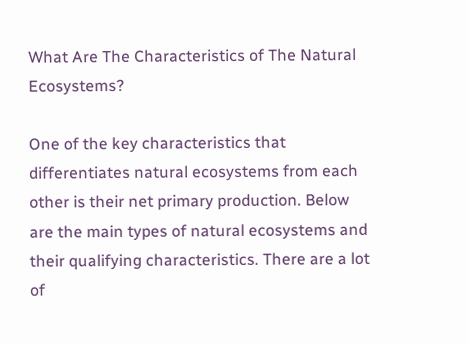What Are The Characteristics of The Natural Ecosystems?

One of the key characteristics that differentiates natural ecosystems from each other is their net primary production. Below are the main types of natural ecosystems and their qualifying characteristics. There are a lot of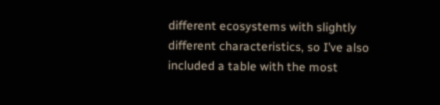different ecosystems with slightly different characteristics, so I’ve also included a table with the most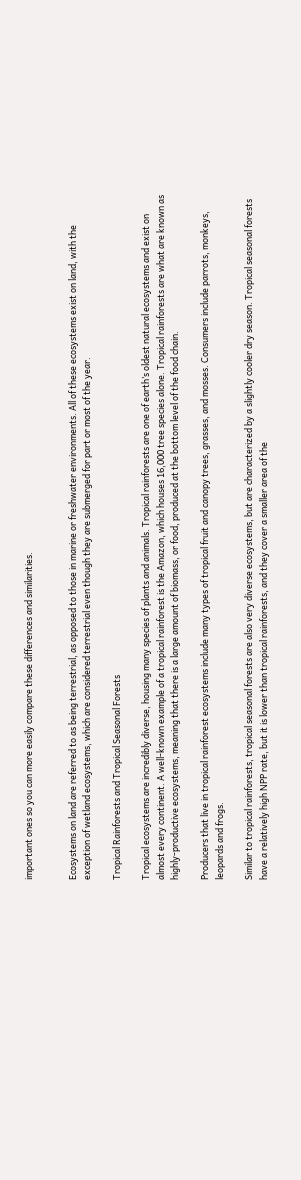important ones so you can more easily compare these differences and similarities.


Ecosystems on land are referred to as being terrestrial, as opposed to those in marine or freshwater environments. All of these ecosystems exist on land, with the exception of wetland ecosystems, which are considered terrestrial even though they are submerged for part or most of the year.

Tropical Rainforests and Tropical Seasonal Forests

Tropical ecosystems are incredibly diverse, housing many species of plants and animals. Tropical rainforests are one of earth’s oldest natural ecosystems and exist on almost every continent. A well-known example of a tropical rainforest is the Amazon, which houses 16,000 tree species alone. Tropical rainforests are what are known as highly-productive ecosystems, meaning that there is a large amount of biomass, or food, produced at the bottom level of the food chain.

Producers that live in tropical rainforest ecosystems include many types of tropical fruit and canopy trees, grasses, and mosses. Consumers include parrots, monkeys, leopards and frogs.

Similar to tropical rainforests, tropical seasonal forests are also very diverse ecosystems, but are characterized by a slightly cooler dry season. Tropical seasonal forests have a relatively high NPP rate, but it is lower than tropical rainforests, and they cover a smaller area of the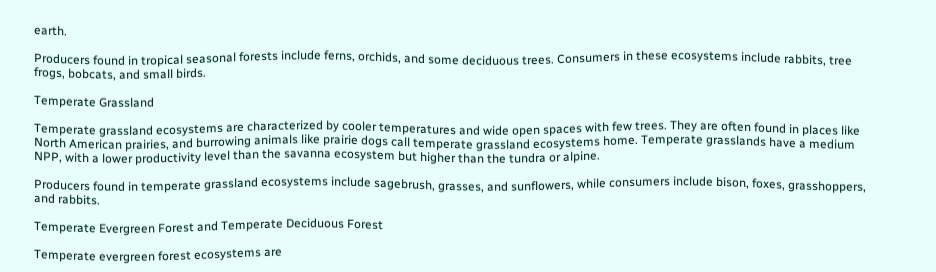earth.

Producers found in tropical seasonal forests include ferns, orchids, and some deciduous trees. Consumers in these ecosystems include rabbits, tree frogs, bobcats, and small birds.

Temperate Grassland

Temperate grassland ecosystems are characterized by cooler temperatures and wide open spaces with few trees. They are often found in places like North American prairies, and burrowing animals like prairie dogs call temperate grassland ecosystems home. Temperate grasslands have a medium NPP, with a lower productivity level than the savanna ecosystem but higher than the tundra or alpine.

Producers found in temperate grassland ecosystems include sagebrush, grasses, and sunflowers, while consumers include bison, foxes, grasshoppers, and rabbits.

Temperate Evergreen Forest and Temperate Deciduous Forest

Temperate evergreen forest ecosystems are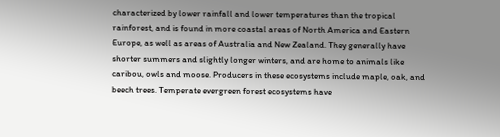characterized by lower rainfall and lower temperatures than the tropical rainforest, and is found in more coastal areas of North America and Eastern Europe, as well as areas of Australia and New Zealand. They generally have shorter summers and slightly longer winters, and are home to animals like caribou, owls and moose. Producers in these ecosystems include maple, oak, and beech trees. Temperate evergreen forest ecosystems have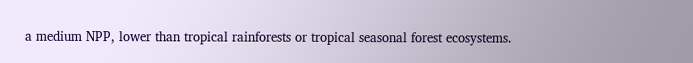a medium NPP, lower than tropical rainforests or tropical seasonal forest ecosystems.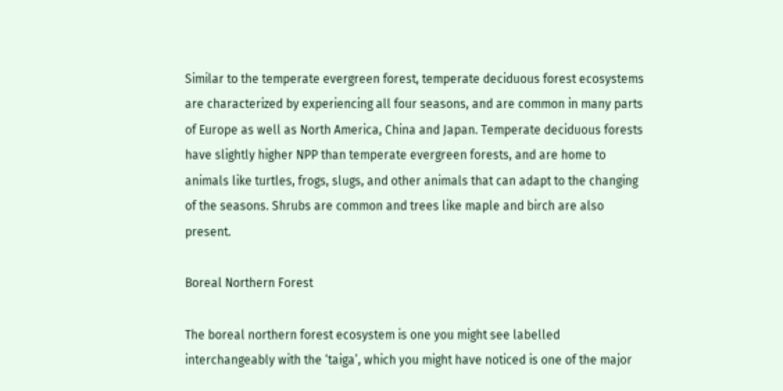Similar to the temperate evergreen forest, temperate deciduous forest ecosystems are characterized by experiencing all four seasons, and are common in many parts of Europe as well as North America, China and Japan. Temperate deciduous forests have slightly higher NPP than temperate evergreen forests, and are home to animals like turtles, frogs, slugs, and other animals that can adapt to the changing of the seasons. Shrubs are common and trees like maple and birch are also present.

Boreal Northern Forest

The boreal northern forest ecosystem is one you might see labelled interchangeably with the ‘taiga’, which you might have noticed is one of the major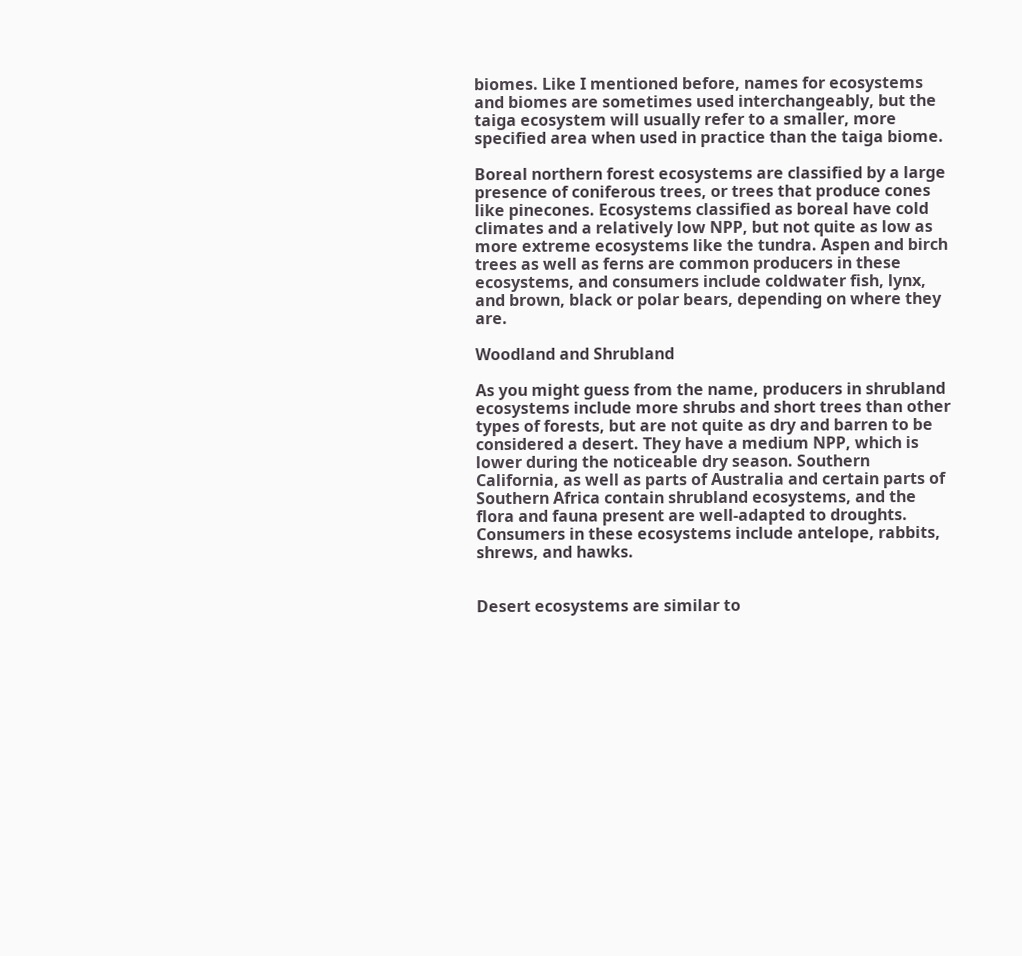biomes. Like I mentioned before, names for ecosystems and biomes are sometimes used interchangeably, but the taiga ecosystem will usually refer to a smaller, more specified area when used in practice than the taiga biome.

Boreal northern forest ecosystems are classified by a large presence of coniferous trees, or trees that produce cones like pinecones. Ecosystems classified as boreal have cold climates and a relatively low NPP, but not quite as low as more extreme ecosystems like the tundra. Aspen and birch trees as well as ferns are common producers in these ecosystems, and consumers include coldwater fish, lynx, and brown, black or polar bears, depending on where they are.

Woodland and Shrubland

As you might guess from the name, producers in shrubland ecosystems include more shrubs and short trees than other types of forests, but are not quite as dry and barren to be considered a desert. They have a medium NPP, which is lower during the noticeable dry season. Southern California, as well as parts of Australia and certain parts of Southern Africa contain shrubland ecosystems, and the flora and fauna present are well-adapted to droughts. Consumers in these ecosystems include antelope, rabbits, shrews, and hawks.


Desert ecosystems are similar to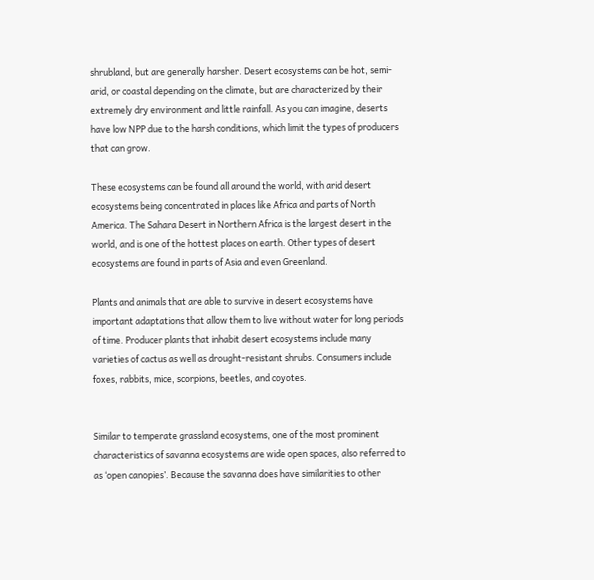shrubland, but are generally harsher. Desert ecosystems can be hot, semi-arid, or coastal depending on the climate, but are characterized by their extremely dry environment and little rainfall. As you can imagine, deserts have low NPP due to the harsh conditions, which limit the types of producers that can grow.

These ecosystems can be found all around the world, with arid desert ecosystems being concentrated in places like Africa and parts of North America. The Sahara Desert in Northern Africa is the largest desert in the world, and is one of the hottest places on earth. Other types of desert ecosystems are found in parts of Asia and even Greenland.

Plants and animals that are able to survive in desert ecosystems have important adaptations that allow them to live without water for long periods of time. Producer plants that inhabit desert ecosystems include many varieties of cactus as well as drought-resistant shrubs. Consumers include foxes, rabbits, mice, scorpions, beetles, and coyotes.


Similar to temperate grassland ecosystems, one of the most prominent characteristics of savanna ecosystems are wide open spaces, also referred to as ‘open canopies’. Because the savanna does have similarities to other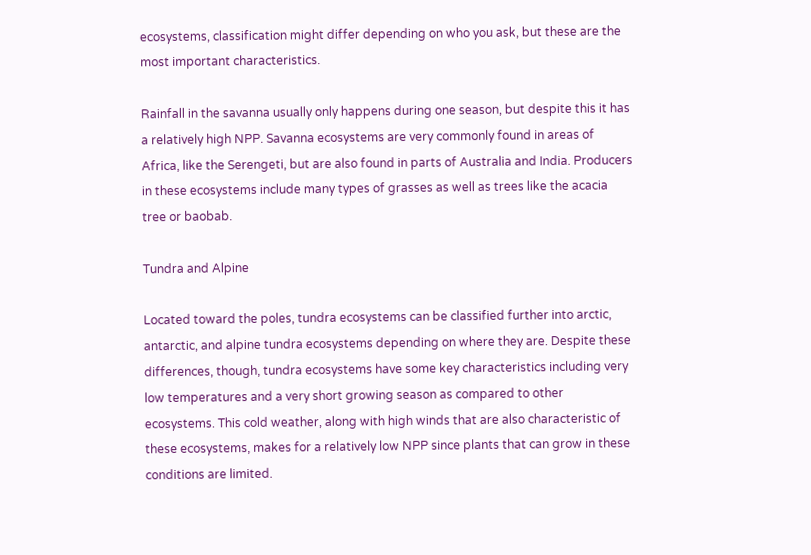ecosystems, classification might differ depending on who you ask, but these are the most important characteristics.

Rainfall in the savanna usually only happens during one season, but despite this it has a relatively high NPP. Savanna ecosystems are very commonly found in areas of Africa, like the Serengeti, but are also found in parts of Australia and India. Producers in these ecosystems include many types of grasses as well as trees like the acacia tree or baobab.

Tundra and Alpine

Located toward the poles, tundra ecosystems can be classified further into arctic, antarctic, and alpine tundra ecosystems depending on where they are. Despite these differences, though, tundra ecosystems have some key characteristics including very low temperatures and a very short growing season as compared to other ecosystems. This cold weather, along with high winds that are also characteristic of these ecosystems, makes for a relatively low NPP since plants that can grow in these conditions are limited.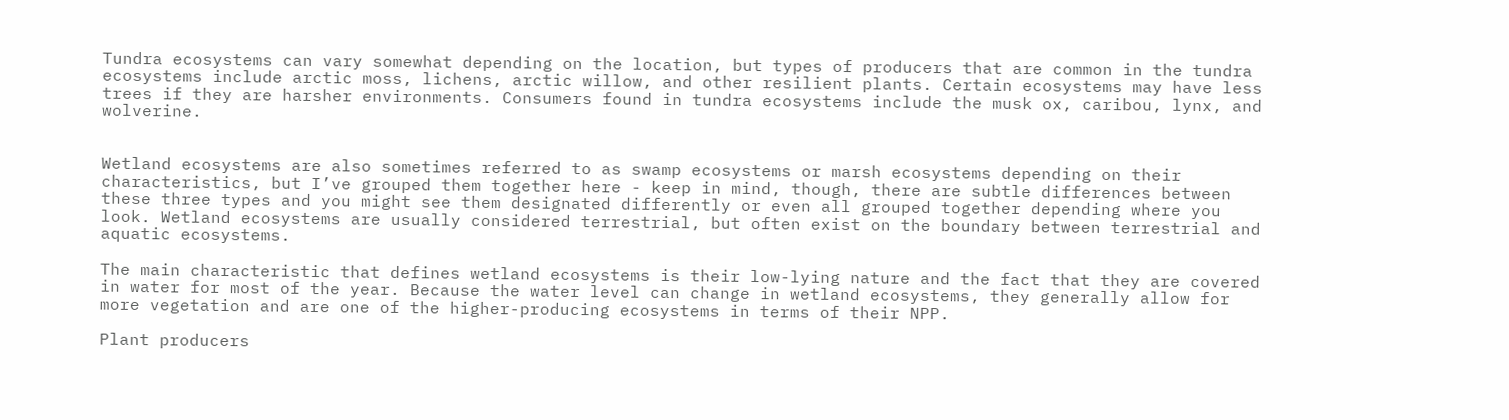Tundra ecosystems can vary somewhat depending on the location, but types of producers that are common in the tundra ecosystems include arctic moss, lichens, arctic willow, and other resilient plants. Certain ecosystems may have less trees if they are harsher environments. Consumers found in tundra ecosystems include the musk ox, caribou, lynx, and wolverine.


Wetland ecosystems are also sometimes referred to as swamp ecosystems or marsh ecosystems depending on their characteristics, but I’ve grouped them together here - keep in mind, though, there are subtle differences between these three types and you might see them designated differently or even all grouped together depending where you look. Wetland ecosystems are usually considered terrestrial, but often exist on the boundary between terrestrial and aquatic ecosystems.

The main characteristic that defines wetland ecosystems is their low-lying nature and the fact that they are covered in water for most of the year. Because the water level can change in wetland ecosystems, they generally allow for more vegetation and are one of the higher-producing ecosystems in terms of their NPP.

Plant producers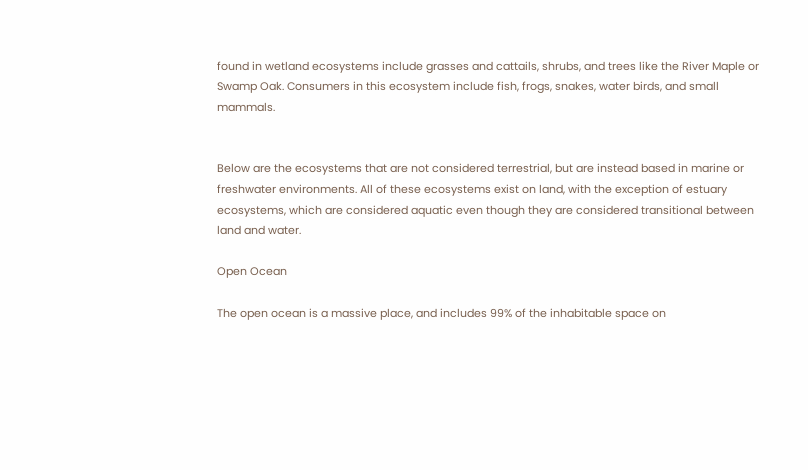found in wetland ecosystems include grasses and cattails, shrubs, and trees like the River Maple or Swamp Oak. Consumers in this ecosystem include fish, frogs, snakes, water birds, and small mammals.


Below are the ecosystems that are not considered terrestrial, but are instead based in marine or freshwater environments. All of these ecosystems exist on land, with the exception of estuary ecosystems, which are considered aquatic even though they are considered transitional between land and water.

Open Ocean

The open ocean is a massive place, and includes 99% of the inhabitable space on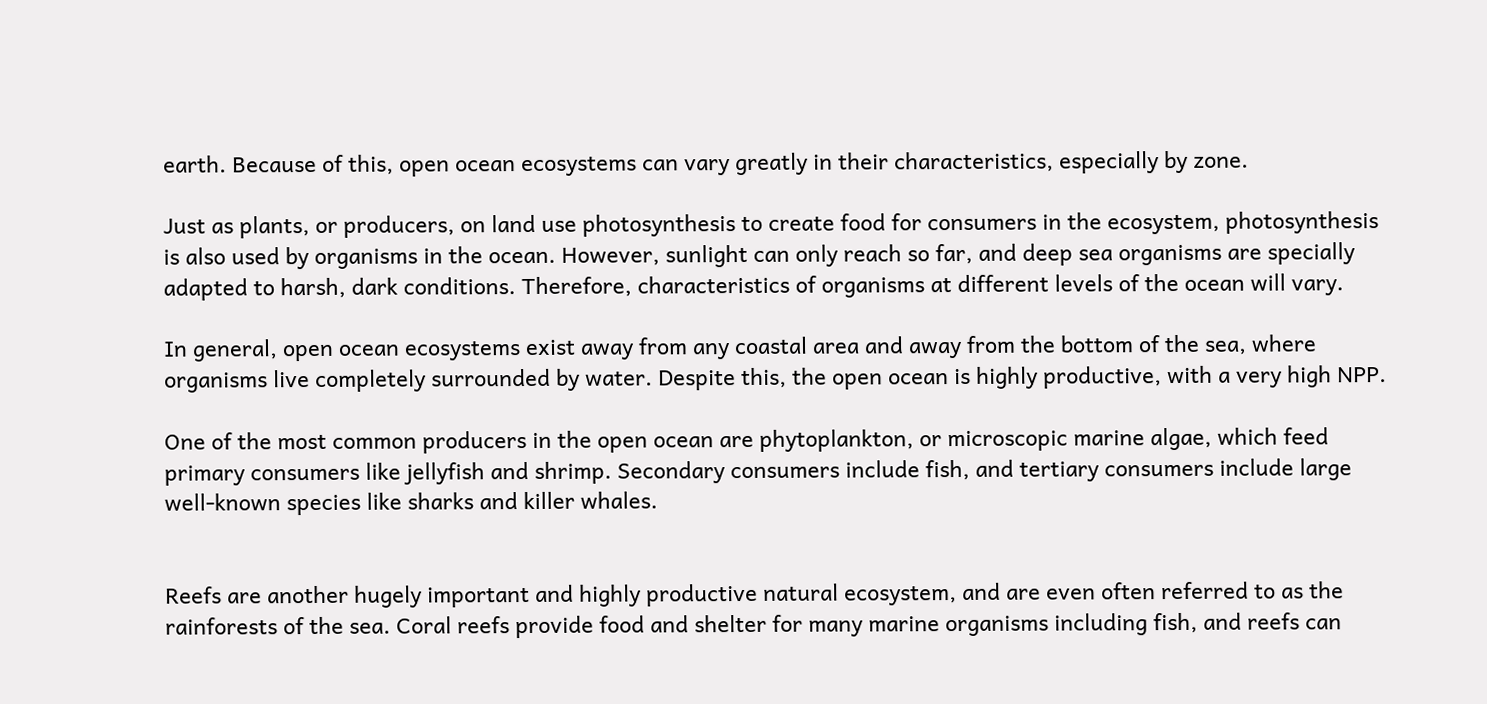earth. Because of this, open ocean ecosystems can vary greatly in their characteristics, especially by zone.

Just as plants, or producers, on land use photosynthesis to create food for consumers in the ecosystem, photosynthesis is also used by organisms in the ocean. However, sunlight can only reach so far, and deep sea organisms are specially adapted to harsh, dark conditions. Therefore, characteristics of organisms at different levels of the ocean will vary.

In general, open ocean ecosystems exist away from any coastal area and away from the bottom of the sea, where organisms live completely surrounded by water. Despite this, the open ocean is highly productive, with a very high NPP.

One of the most common producers in the open ocean are phytoplankton, or microscopic marine algae, which feed primary consumers like jellyfish and shrimp. Secondary consumers include fish, and tertiary consumers include large well-known species like sharks and killer whales.


Reefs are another hugely important and highly productive natural ecosystem, and are even often referred to as the rainforests of the sea. Coral reefs provide food and shelter for many marine organisms including fish, and reefs can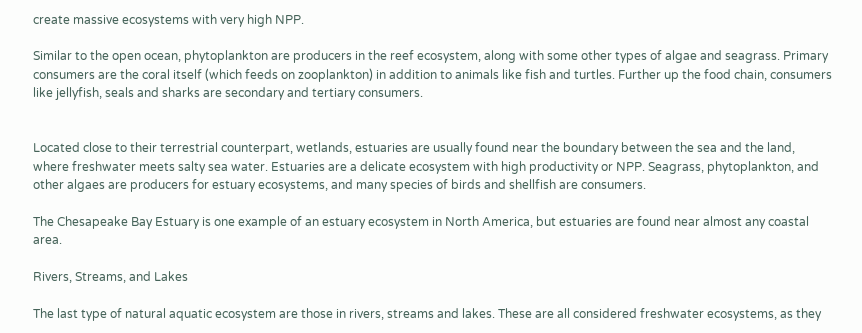create massive ecosystems with very high NPP.

Similar to the open ocean, phytoplankton are producers in the reef ecosystem, along with some other types of algae and seagrass. Primary consumers are the coral itself (which feeds on zooplankton) in addition to animals like fish and turtles. Further up the food chain, consumers like jellyfish, seals and sharks are secondary and tertiary consumers.


Located close to their terrestrial counterpart, wetlands, estuaries are usually found near the boundary between the sea and the land, where freshwater meets salty sea water. Estuaries are a delicate ecosystem with high productivity or NPP. Seagrass, phytoplankton, and other algaes are producers for estuary ecosystems, and many species of birds and shellfish are consumers.

The Chesapeake Bay Estuary is one example of an estuary ecosystem in North America, but estuaries are found near almost any coastal area.

Rivers, Streams, and Lakes

The last type of natural aquatic ecosystem are those in rivers, streams and lakes. These are all considered freshwater ecosystems, as they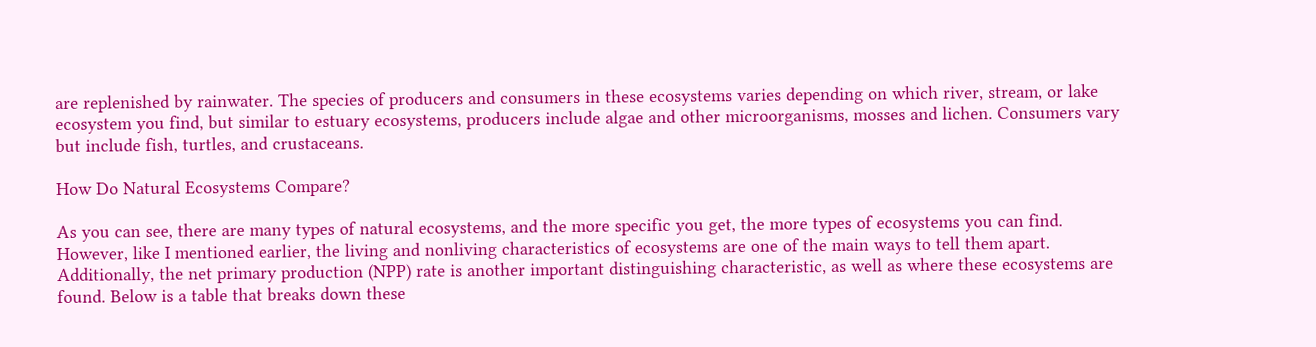are replenished by rainwater. The species of producers and consumers in these ecosystems varies depending on which river, stream, or lake ecosystem you find, but similar to estuary ecosystems, producers include algae and other microorganisms, mosses and lichen. Consumers vary but include fish, turtles, and crustaceans.

How Do Natural Ecosystems Compare?

As you can see, there are many types of natural ecosystems, and the more specific you get, the more types of ecosystems you can find. However, like I mentioned earlier, the living and nonliving characteristics of ecosystems are one of the main ways to tell them apart. Additionally, the net primary production (NPP) rate is another important distinguishing characteristic, as well as where these ecosystems are found. Below is a table that breaks down these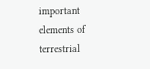important elements of terrestrial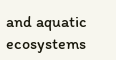and aquatic ecosystems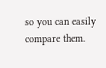so you can easily compare them.